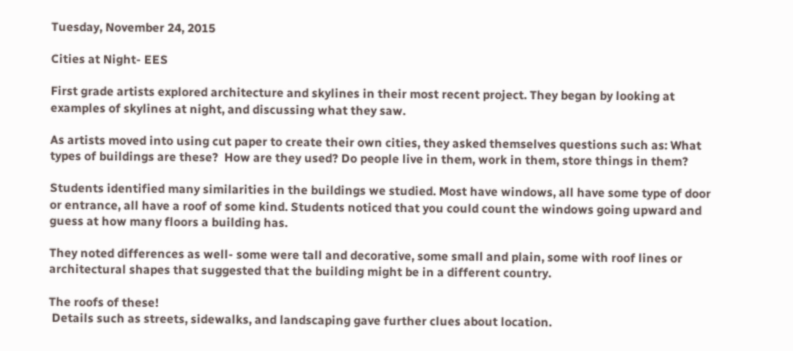Tuesday, November 24, 2015

Cities at Night- EES

First grade artists explored architecture and skylines in their most recent project. They began by looking at examples of skylines at night, and discussing what they saw.

As artists moved into using cut paper to create their own cities, they asked themselves questions such as: What types of buildings are these?  How are they used? Do people live in them, work in them, store things in them?

Students identified many similarities in the buildings we studied. Most have windows, all have some type of door or entrance, all have a roof of some kind. Students noticed that you could count the windows going upward and guess at how many floors a building has.

They noted differences as well- some were tall and decorative, some small and plain, some with roof lines or architectural shapes that suggested that the building might be in a different country.

The roofs of these!
 Details such as streets, sidewalks, and landscaping gave further clues about location.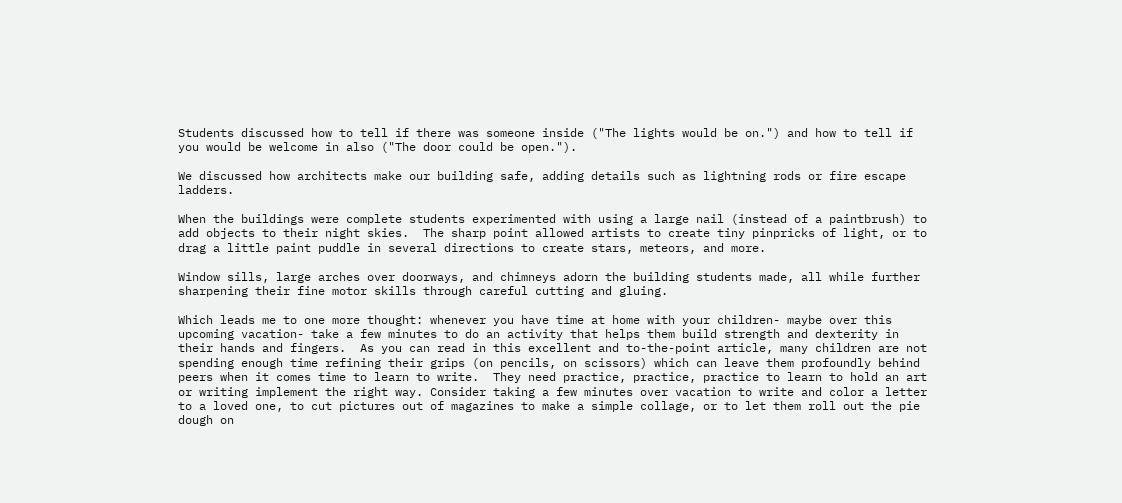Students discussed how to tell if there was someone inside ("The lights would be on.") and how to tell if you would be welcome in also ("The door could be open.").

We discussed how architects make our building safe, adding details such as lightning rods or fire escape ladders.

When the buildings were complete students experimented with using a large nail (instead of a paintbrush) to add objects to their night skies.  The sharp point allowed artists to create tiny pinpricks of light, or to drag a little paint puddle in several directions to create stars, meteors, and more.

Window sills, large arches over doorways, and chimneys adorn the building students made, all while further sharpening their fine motor skills through careful cutting and gluing.

Which leads me to one more thought: whenever you have time at home with your children- maybe over this upcoming vacation- take a few minutes to do an activity that helps them build strength and dexterity in their hands and fingers.  As you can read in this excellent and to-the-point article, many children are not spending enough time refining their grips (on pencils, on scissors) which can leave them profoundly behind peers when it comes time to learn to write.  They need practice, practice, practice to learn to hold an art or writing implement the right way. Consider taking a few minutes over vacation to write and color a letter to a loved one, to cut pictures out of magazines to make a simple collage, or to let them roll out the pie dough on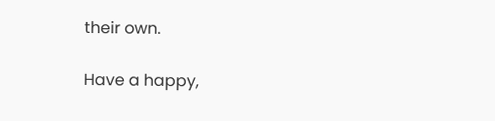their own.

Have a happy,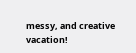messy, and creative vacation!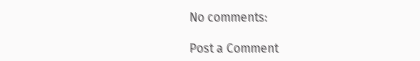No comments:

Post a Comment